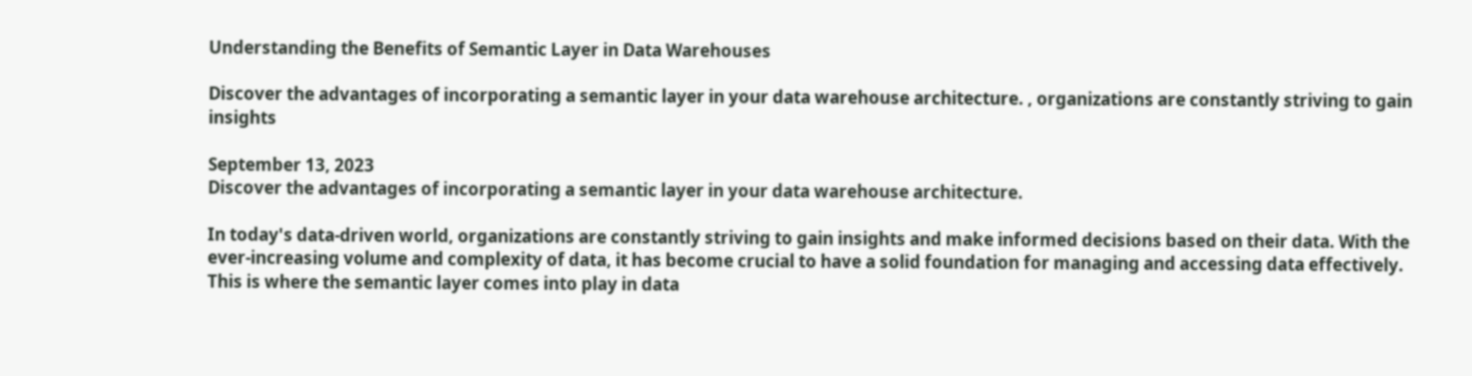Understanding the Benefits of Semantic Layer in Data Warehouses

Discover the advantages of incorporating a semantic layer in your data warehouse architecture. , organizations are constantly striving to gain insights

September 13, 2023
Discover the advantages of incorporating a semantic layer in your data warehouse architecture.

In today's data-driven world, organizations are constantly striving to gain insights and make informed decisions based on their data. With the ever-increasing volume and complexity of data, it has become crucial to have a solid foundation for managing and accessing data effectively. This is where the semantic layer comes into play in data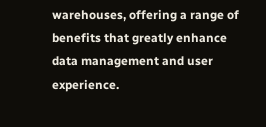warehouses, offering a range of benefits that greatly enhance data management and user experience.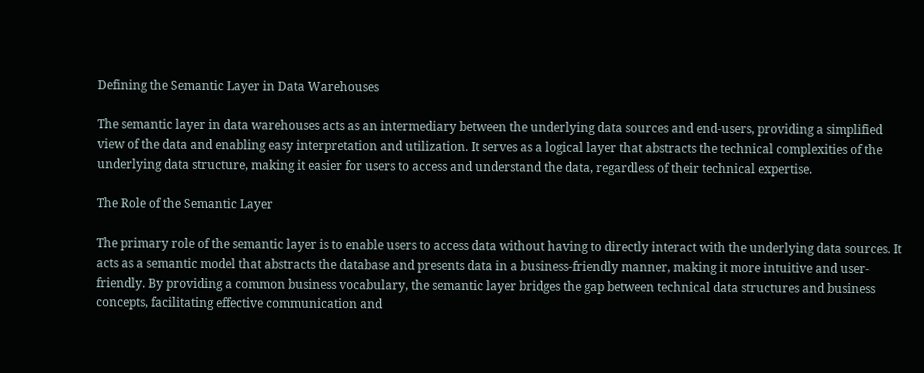Defining the Semantic Layer in Data Warehouses

The semantic layer in data warehouses acts as an intermediary between the underlying data sources and end-users, providing a simplified view of the data and enabling easy interpretation and utilization. It serves as a logical layer that abstracts the technical complexities of the underlying data structure, making it easier for users to access and understand the data, regardless of their technical expertise.

The Role of the Semantic Layer

The primary role of the semantic layer is to enable users to access data without having to directly interact with the underlying data sources. It acts as a semantic model that abstracts the database and presents data in a business-friendly manner, making it more intuitive and user-friendly. By providing a common business vocabulary, the semantic layer bridges the gap between technical data structures and business concepts, facilitating effective communication and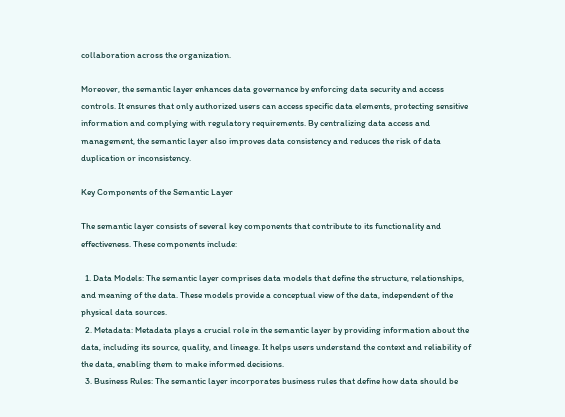collaboration across the organization.

Moreover, the semantic layer enhances data governance by enforcing data security and access controls. It ensures that only authorized users can access specific data elements, protecting sensitive information and complying with regulatory requirements. By centralizing data access and management, the semantic layer also improves data consistency and reduces the risk of data duplication or inconsistency.

Key Components of the Semantic Layer

The semantic layer consists of several key components that contribute to its functionality and effectiveness. These components include:

  1. Data Models: The semantic layer comprises data models that define the structure, relationships, and meaning of the data. These models provide a conceptual view of the data, independent of the physical data sources.
  2. Metadata: Metadata plays a crucial role in the semantic layer by providing information about the data, including its source, quality, and lineage. It helps users understand the context and reliability of the data, enabling them to make informed decisions.
  3. Business Rules: The semantic layer incorporates business rules that define how data should be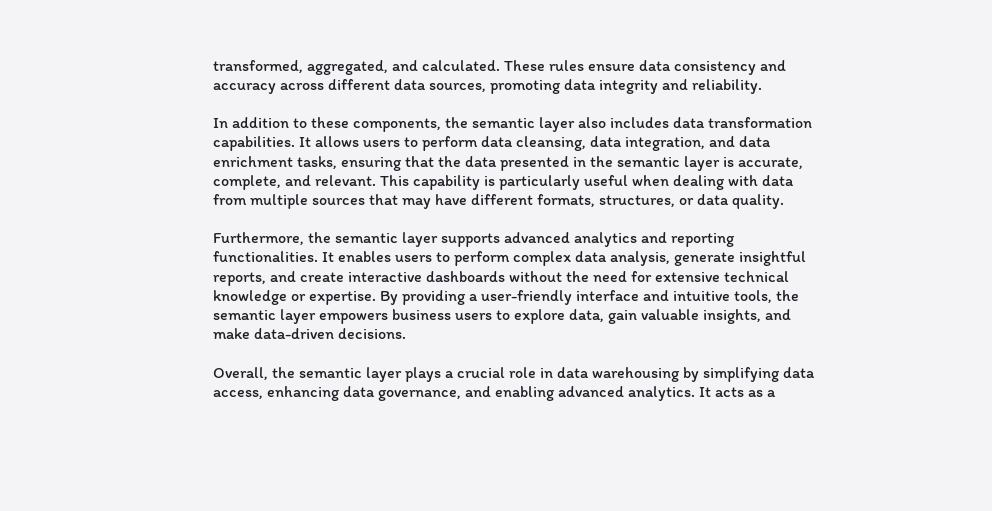transformed, aggregated, and calculated. These rules ensure data consistency and accuracy across different data sources, promoting data integrity and reliability.

In addition to these components, the semantic layer also includes data transformation capabilities. It allows users to perform data cleansing, data integration, and data enrichment tasks, ensuring that the data presented in the semantic layer is accurate, complete, and relevant. This capability is particularly useful when dealing with data from multiple sources that may have different formats, structures, or data quality.

Furthermore, the semantic layer supports advanced analytics and reporting functionalities. It enables users to perform complex data analysis, generate insightful reports, and create interactive dashboards without the need for extensive technical knowledge or expertise. By providing a user-friendly interface and intuitive tools, the semantic layer empowers business users to explore data, gain valuable insights, and make data-driven decisions.

Overall, the semantic layer plays a crucial role in data warehousing by simplifying data access, enhancing data governance, and enabling advanced analytics. It acts as a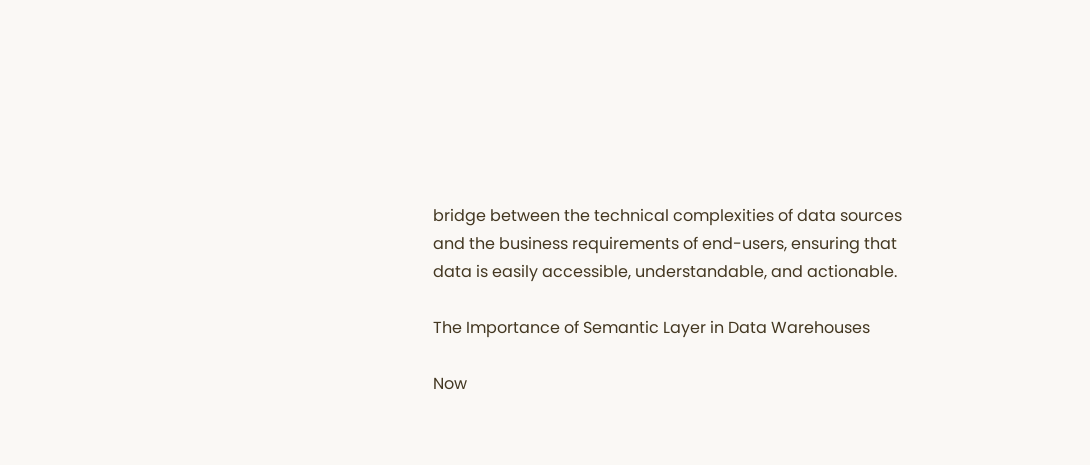bridge between the technical complexities of data sources and the business requirements of end-users, ensuring that data is easily accessible, understandable, and actionable.

The Importance of Semantic Layer in Data Warehouses

Now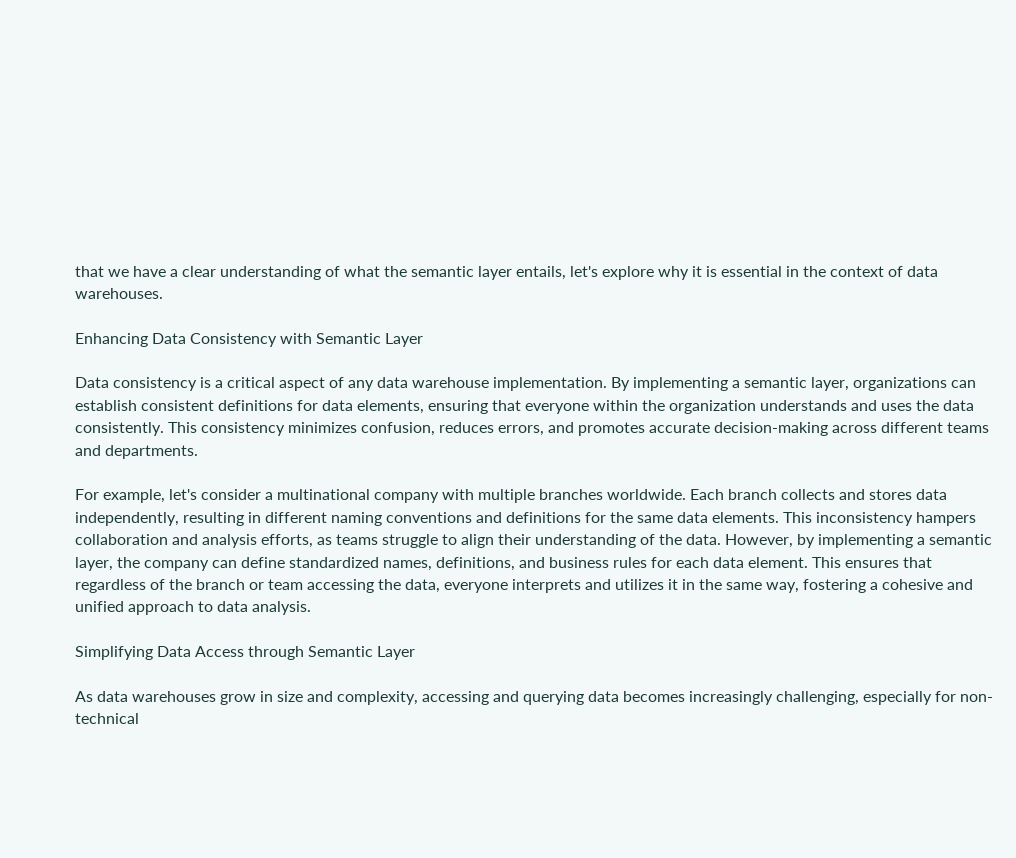that we have a clear understanding of what the semantic layer entails, let's explore why it is essential in the context of data warehouses.

Enhancing Data Consistency with Semantic Layer

Data consistency is a critical aspect of any data warehouse implementation. By implementing a semantic layer, organizations can establish consistent definitions for data elements, ensuring that everyone within the organization understands and uses the data consistently. This consistency minimizes confusion, reduces errors, and promotes accurate decision-making across different teams and departments.

For example, let's consider a multinational company with multiple branches worldwide. Each branch collects and stores data independently, resulting in different naming conventions and definitions for the same data elements. This inconsistency hampers collaboration and analysis efforts, as teams struggle to align their understanding of the data. However, by implementing a semantic layer, the company can define standardized names, definitions, and business rules for each data element. This ensures that regardless of the branch or team accessing the data, everyone interprets and utilizes it in the same way, fostering a cohesive and unified approach to data analysis.

Simplifying Data Access through Semantic Layer

As data warehouses grow in size and complexity, accessing and querying data becomes increasingly challenging, especially for non-technical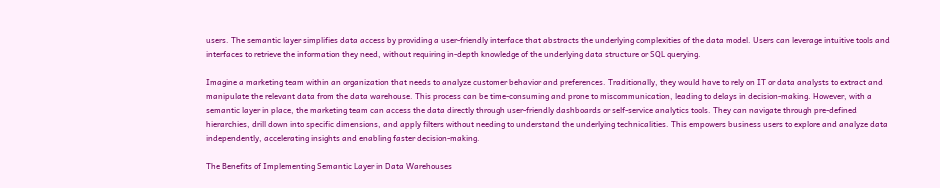users. The semantic layer simplifies data access by providing a user-friendly interface that abstracts the underlying complexities of the data model. Users can leverage intuitive tools and interfaces to retrieve the information they need, without requiring in-depth knowledge of the underlying data structure or SQL querying.

Imagine a marketing team within an organization that needs to analyze customer behavior and preferences. Traditionally, they would have to rely on IT or data analysts to extract and manipulate the relevant data from the data warehouse. This process can be time-consuming and prone to miscommunication, leading to delays in decision-making. However, with a semantic layer in place, the marketing team can access the data directly through user-friendly dashboards or self-service analytics tools. They can navigate through pre-defined hierarchies, drill down into specific dimensions, and apply filters without needing to understand the underlying technicalities. This empowers business users to explore and analyze data independently, accelerating insights and enabling faster decision-making.

The Benefits of Implementing Semantic Layer in Data Warehouses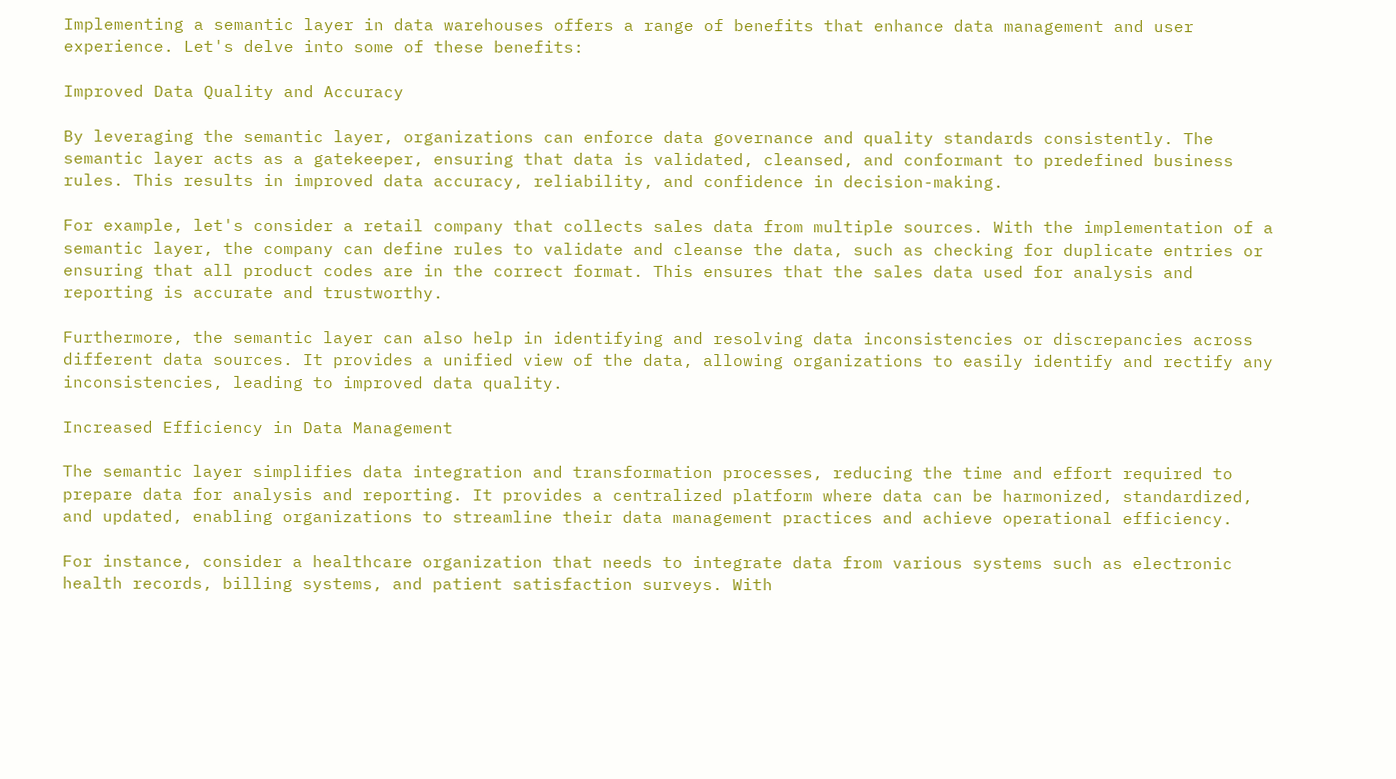Implementing a semantic layer in data warehouses offers a range of benefits that enhance data management and user experience. Let's delve into some of these benefits:

Improved Data Quality and Accuracy

By leveraging the semantic layer, organizations can enforce data governance and quality standards consistently. The semantic layer acts as a gatekeeper, ensuring that data is validated, cleansed, and conformant to predefined business rules. This results in improved data accuracy, reliability, and confidence in decision-making.

For example, let's consider a retail company that collects sales data from multiple sources. With the implementation of a semantic layer, the company can define rules to validate and cleanse the data, such as checking for duplicate entries or ensuring that all product codes are in the correct format. This ensures that the sales data used for analysis and reporting is accurate and trustworthy.

Furthermore, the semantic layer can also help in identifying and resolving data inconsistencies or discrepancies across different data sources. It provides a unified view of the data, allowing organizations to easily identify and rectify any inconsistencies, leading to improved data quality.

Increased Efficiency in Data Management

The semantic layer simplifies data integration and transformation processes, reducing the time and effort required to prepare data for analysis and reporting. It provides a centralized platform where data can be harmonized, standardized, and updated, enabling organizations to streamline their data management practices and achieve operational efficiency.

For instance, consider a healthcare organization that needs to integrate data from various systems such as electronic health records, billing systems, and patient satisfaction surveys. With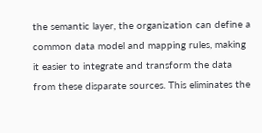the semantic layer, the organization can define a common data model and mapping rules, making it easier to integrate and transform the data from these disparate sources. This eliminates the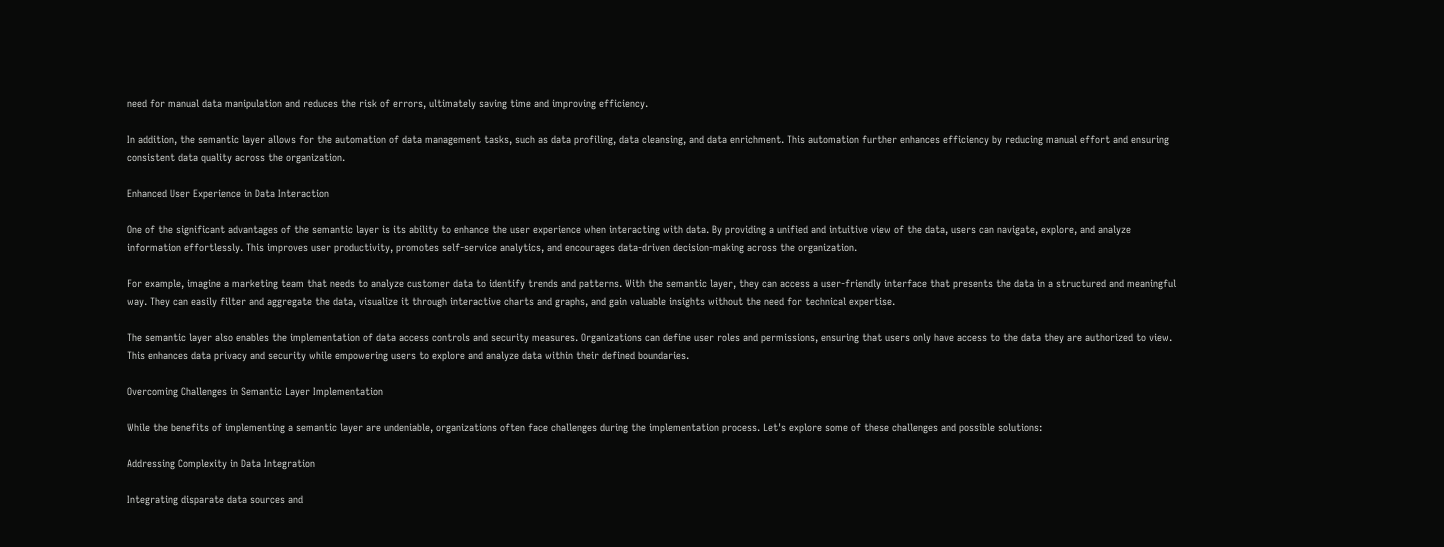need for manual data manipulation and reduces the risk of errors, ultimately saving time and improving efficiency.

In addition, the semantic layer allows for the automation of data management tasks, such as data profiling, data cleansing, and data enrichment. This automation further enhances efficiency by reducing manual effort and ensuring consistent data quality across the organization.

Enhanced User Experience in Data Interaction

One of the significant advantages of the semantic layer is its ability to enhance the user experience when interacting with data. By providing a unified and intuitive view of the data, users can navigate, explore, and analyze information effortlessly. This improves user productivity, promotes self-service analytics, and encourages data-driven decision-making across the organization.

For example, imagine a marketing team that needs to analyze customer data to identify trends and patterns. With the semantic layer, they can access a user-friendly interface that presents the data in a structured and meaningful way. They can easily filter and aggregate the data, visualize it through interactive charts and graphs, and gain valuable insights without the need for technical expertise.

The semantic layer also enables the implementation of data access controls and security measures. Organizations can define user roles and permissions, ensuring that users only have access to the data they are authorized to view. This enhances data privacy and security while empowering users to explore and analyze data within their defined boundaries.

Overcoming Challenges in Semantic Layer Implementation

While the benefits of implementing a semantic layer are undeniable, organizations often face challenges during the implementation process. Let's explore some of these challenges and possible solutions:

Addressing Complexity in Data Integration

Integrating disparate data sources and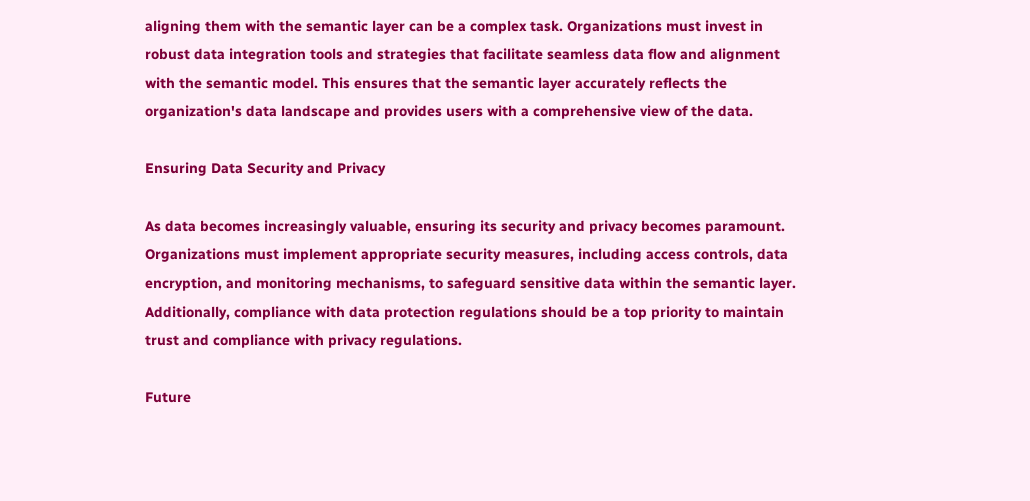aligning them with the semantic layer can be a complex task. Organizations must invest in robust data integration tools and strategies that facilitate seamless data flow and alignment with the semantic model. This ensures that the semantic layer accurately reflects the organization's data landscape and provides users with a comprehensive view of the data.

Ensuring Data Security and Privacy

As data becomes increasingly valuable, ensuring its security and privacy becomes paramount. Organizations must implement appropriate security measures, including access controls, data encryption, and monitoring mechanisms, to safeguard sensitive data within the semantic layer. Additionally, compliance with data protection regulations should be a top priority to maintain trust and compliance with privacy regulations.

Future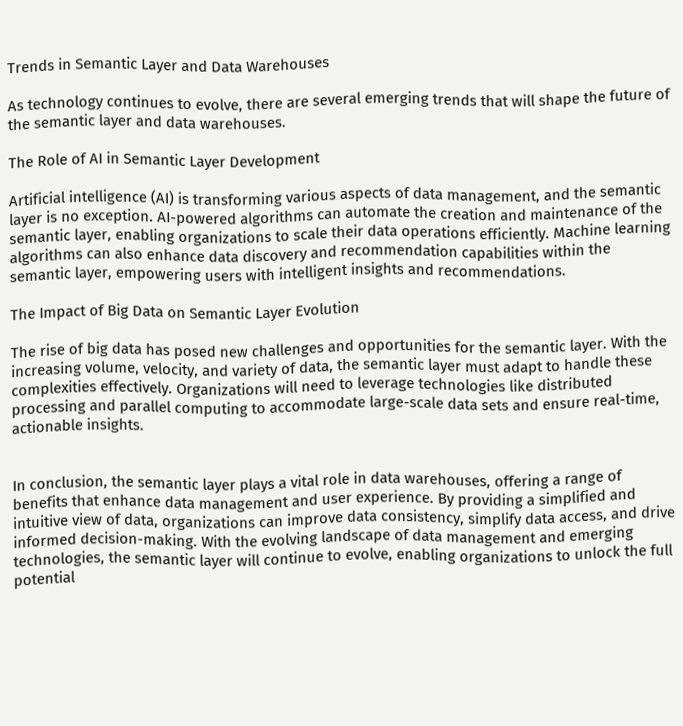Trends in Semantic Layer and Data Warehouses

As technology continues to evolve, there are several emerging trends that will shape the future of the semantic layer and data warehouses.

The Role of AI in Semantic Layer Development

Artificial intelligence (AI) is transforming various aspects of data management, and the semantic layer is no exception. AI-powered algorithms can automate the creation and maintenance of the semantic layer, enabling organizations to scale their data operations efficiently. Machine learning algorithms can also enhance data discovery and recommendation capabilities within the semantic layer, empowering users with intelligent insights and recommendations.

The Impact of Big Data on Semantic Layer Evolution

The rise of big data has posed new challenges and opportunities for the semantic layer. With the increasing volume, velocity, and variety of data, the semantic layer must adapt to handle these complexities effectively. Organizations will need to leverage technologies like distributed processing and parallel computing to accommodate large-scale data sets and ensure real-time, actionable insights.


In conclusion, the semantic layer plays a vital role in data warehouses, offering a range of benefits that enhance data management and user experience. By providing a simplified and intuitive view of data, organizations can improve data consistency, simplify data access, and drive informed decision-making. With the evolving landscape of data management and emerging technologies, the semantic layer will continue to evolve, enabling organizations to unlock the full potential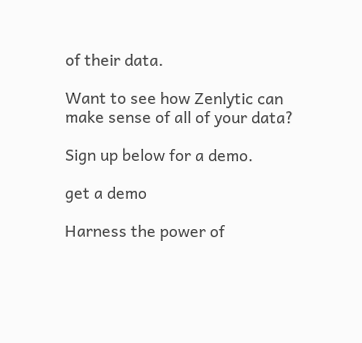of their data.

Want to see how Zenlytic can make sense of all of your data?

Sign up below for a demo.

get a demo

Harness the power of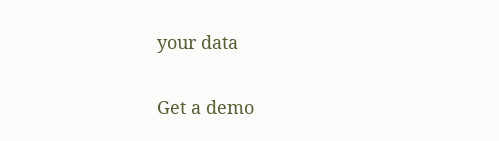your data

Get a demo